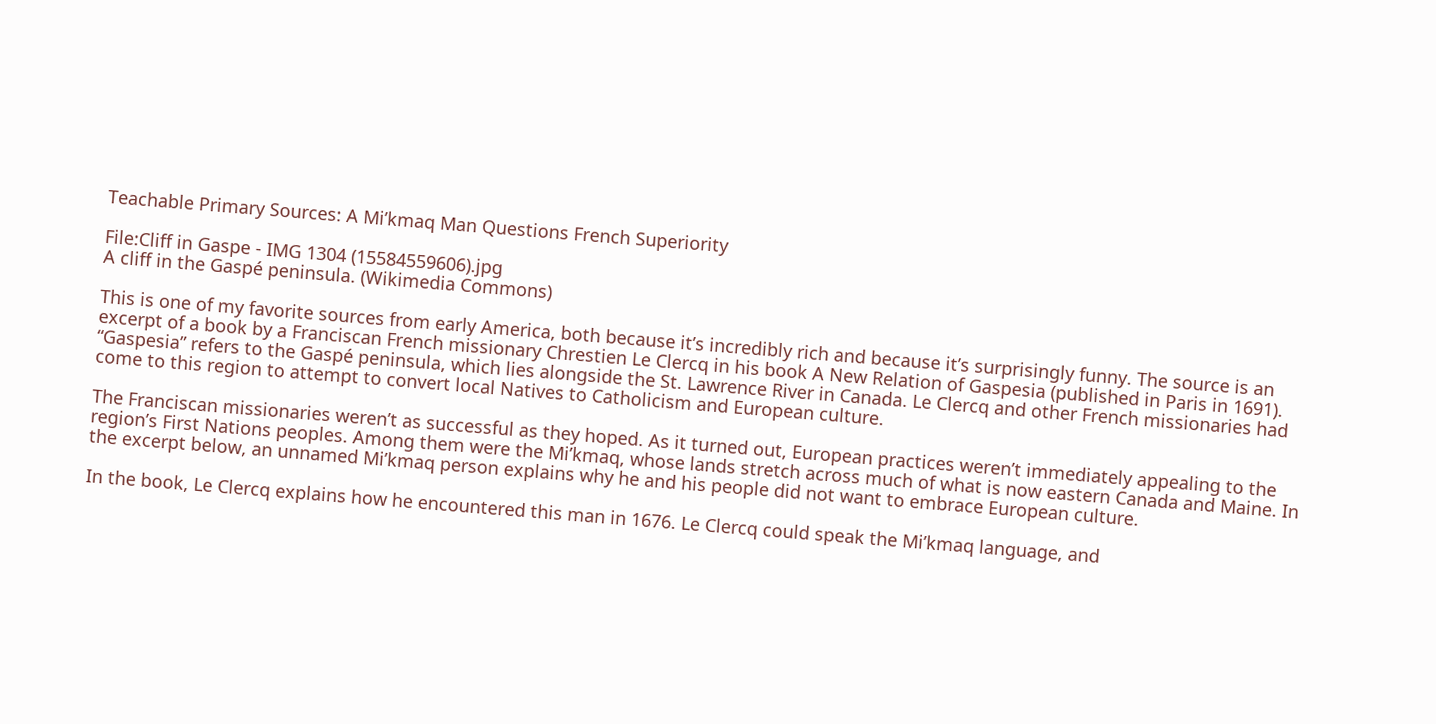Teachable Primary Sources: A Mi’kmaq Man Questions French Superiority

File:Cliff in Gaspe - IMG 1304 (15584559606).jpg
A cliff in the Gaspé peninsula. (Wikimedia Commons)

This is one of my favorite sources from early America, both because it’s incredibly rich and because it’s surprisingly funny. The source is an excerpt of a book by a Franciscan French missionary Chrestien Le Clercq in his book A New Relation of Gaspesia (published in Paris in 1691). “Gaspesia” refers to the Gaspé peninsula, which lies alongside the St. Lawrence River in Canada. Le Clercq and other French missionaries had come to this region to attempt to convert local Natives to Catholicism and European culture.

The Franciscan missionaries weren’t as successful as they hoped. As it turned out, European practices weren’t immediately appealing to the region’s First Nations peoples. Among them were the Mi’kmaq, whose lands stretch across much of what is now eastern Canada and Maine. In the excerpt below, an unnamed Mi’kmaq person explains why he and his people did not want to embrace European culture.

In the book, Le Clercq explains how he encountered this man in 1676. Le Clercq could speak the Mi’kmaq language, and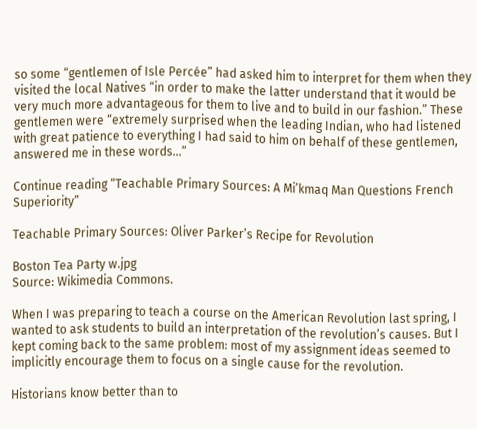so some “gentlemen of Isle Percée” had asked him to interpret for them when they visited the local Natives “in order to make the latter understand that it would be very much more advantageous for them to live and to build in our fashion.” These gentlemen were “extremely surprised when the leading Indian, who had listened with great patience to everything I had said to him on behalf of these gentlemen, answered me in these words…”

Continue reading “Teachable Primary Sources: A Mi’kmaq Man Questions French Superiority”

Teachable Primary Sources: Oliver Parker’s Recipe for Revolution

Boston Tea Party w.jpg
Source: Wikimedia Commons.

When I was preparing to teach a course on the American Revolution last spring, I wanted to ask students to build an interpretation of the revolution’s causes. But I kept coming back to the same problem: most of my assignment ideas seemed to implicitly encourage them to focus on a single cause for the revolution.

Historians know better than to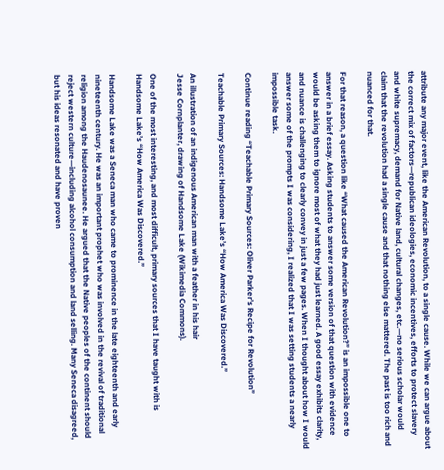attribute any major event, like the American Revolution, to a single cause. While we can argue about the correct mix of factors—republican ideologies, economic incentives, efforts to protect slavery and white supremacy, demand for Native land, cultural changes, etc.—no serious scholar would claim that the revolution had a single cause and that nothing else mattered. The past is too rich and nuanced for that.

For that reason, a question like “What caused the American Revolution?” is an impossible one to answer in a brief essay. Asking students to answer some version of that question with evidence would be asking them to ignore most of what they had just learned. A good essay exhibits clarity, and nuance is challenging to clearly convey in just a few pages. When I thought about how I would answer some of the prompts I was considering, I realized that I was setting students a nearly impossible task.

Continue reading “Teachable Primary Sources: Oliver Parker’s Recipe for Revolution”

Teachable Primary Sources: Handsome Lake’s “How America Was Discovered.”

An illustration of an indigenous American man with a feather in his hair
Jesse Cornplanter, drawing of Handsome Lake (Wikimedia Commons).

One of the most interesting, and most difficult, primary sources that I have taught with is Handsome Lake’s “How America Was Discovered.”

Handsome Lake was a Seneca man who came to prominence in the late eighteenth and early nineteenth century. He was an important prophet who was involved in the revival of traditional religion among the Haudenosaunee. He argued that the Native peoples of the continent should reject western culture—including alcohol consumption and land selling. Many Seneca disagreed, but his ideas resonated and have proven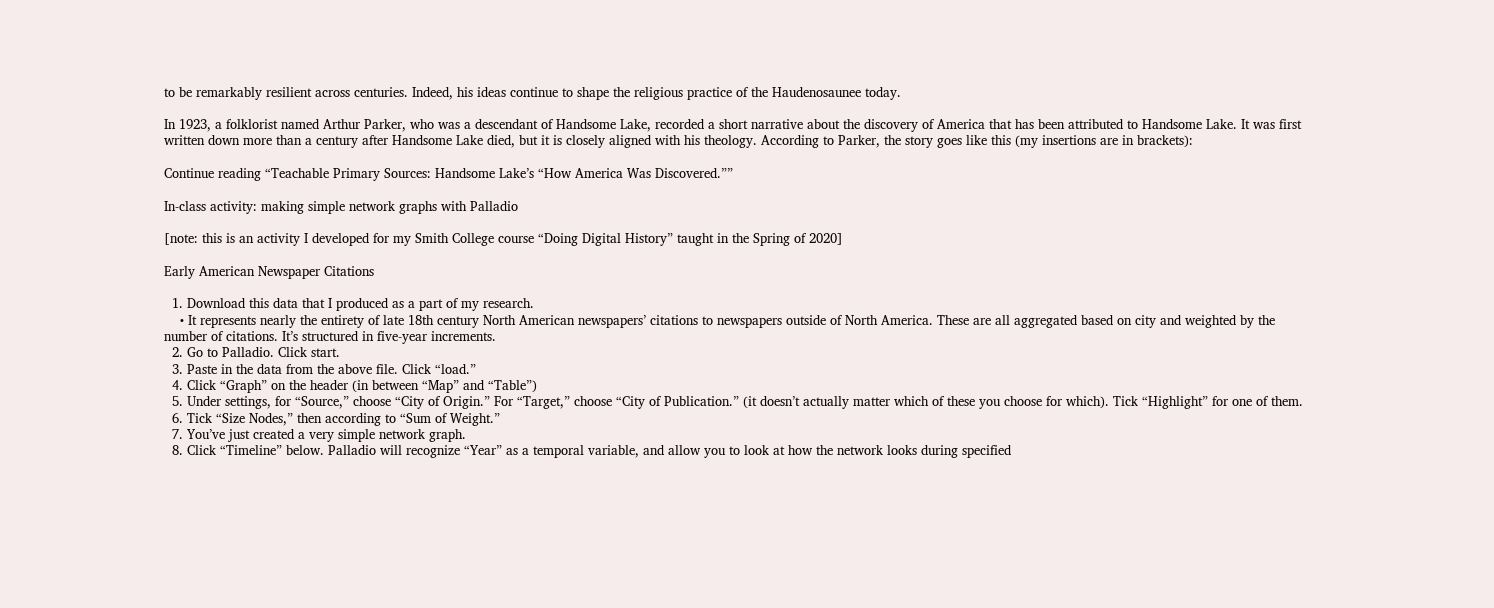to be remarkably resilient across centuries. Indeed, his ideas continue to shape the religious practice of the Haudenosaunee today.

In 1923, a folklorist named Arthur Parker, who was a descendant of Handsome Lake, recorded a short narrative about the discovery of America that has been attributed to Handsome Lake. It was first written down more than a century after Handsome Lake died, but it is closely aligned with his theology. According to Parker, the story goes like this (my insertions are in brackets):

Continue reading “Teachable Primary Sources: Handsome Lake’s “How America Was Discovered.””

In-class activity: making simple network graphs with Palladio

[note: this is an activity I developed for my Smith College course “Doing Digital History” taught in the Spring of 2020]

Early American Newspaper Citations

  1. Download this data that I produced as a part of my research.
    • It represents nearly the entirety of late 18th century North American newspapers’ citations to newspapers outside of North America. These are all aggregated based on city and weighted by the number of citations. It’s structured in five-year increments.
  2. Go to Palladio. Click start.
  3. Paste in the data from the above file. Click “load.”
  4. Click “Graph” on the header (in between “Map” and “Table”)
  5. Under settings, for “Source,” choose “City of Origin.” For “Target,” choose “City of Publication.” (it doesn’t actually matter which of these you choose for which). Tick “Highlight” for one of them.
  6. Tick “Size Nodes,” then according to “Sum of Weight.”
  7. You’ve just created a very simple network graph.
  8. Click “Timeline” below. Palladio will recognize “Year” as a temporal variable, and allow you to look at how the network looks during specified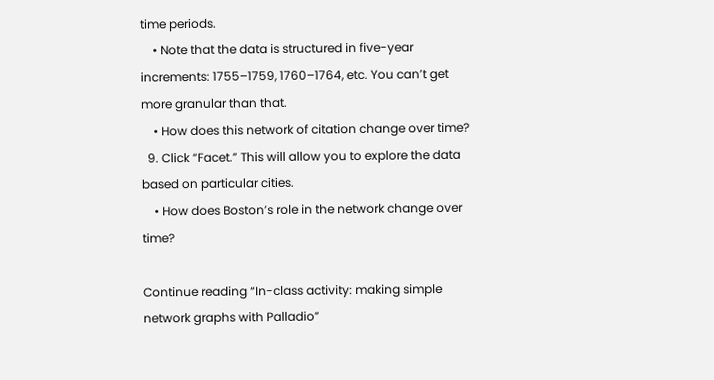time periods.
    • Note that the data is structured in five-year increments: 1755–1759, 1760–1764, etc. You can’t get more granular than that.
    • How does this network of citation change over time?
  9. Click “Facet.” This will allow you to explore the data based on particular cities.
    • How does Boston’s role in the network change over time?

Continue reading “In-class activity: making simple network graphs with Palladio”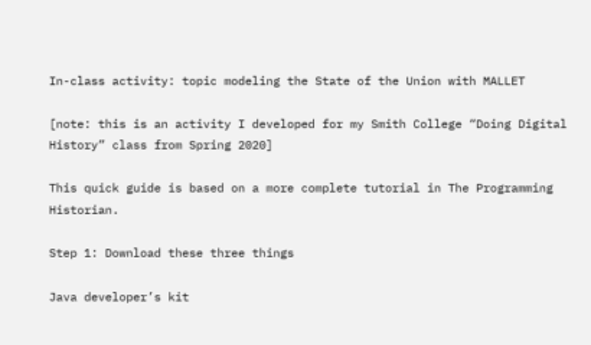In-class activity: topic modeling the State of the Union with MALLET

[note: this is an activity I developed for my Smith College “Doing Digital History” class from Spring 2020]

This quick guide is based on a more complete tutorial in The Programming Historian.

Step 1: Download these three things

Java developer’s kit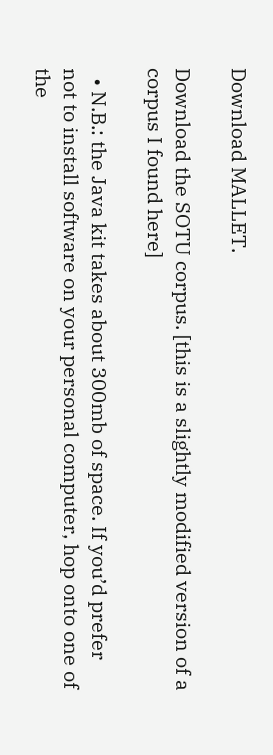Download MALLET.

Download the SOTU corpus. [this is a slightly modified version of a corpus I found here]

  • N.B.: the Java kit takes about 300mb of space. If you’d prefer not to install software on your personal computer, hop onto one of the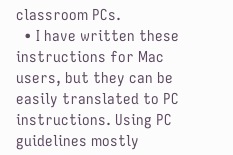classroom PCs.
  • I have written these instructions for Mac users, but they can be easily translated to PC instructions. Using PC guidelines mostly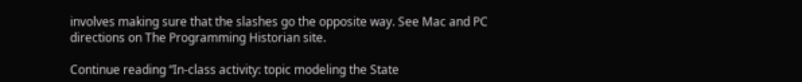involves making sure that the slashes go the opposite way. See Mac and PC directions on The Programming Historian site.

Continue reading “In-class activity: topic modeling the State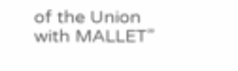of the Union with MALLET”